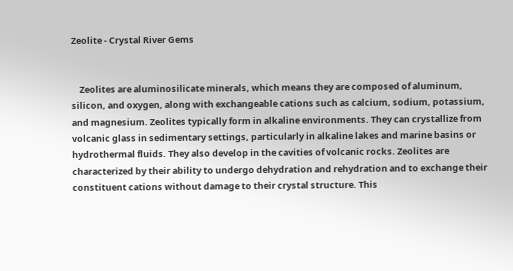Zeolite - Crystal River Gems


    Zeolites are aluminosilicate minerals, which means they are composed of aluminum, silicon, and oxygen, along with exchangeable cations such as calcium, sodium, potassium, and magnesium. Zeolites typically form in alkaline environments. They can crystallize from volcanic glass in sedimentary settings, particularly in alkaline lakes and marine basins or hydrothermal fluids. They also develop in the cavities of volcanic rocks. Zeolites are characterized by their ability to undergo dehydration and rehydration and to exchange their constituent cations without damage to their crystal structure. This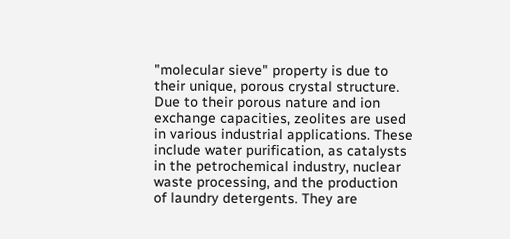"molecular sieve" property is due to their unique, porous crystal structure. Due to their porous nature and ion exchange capacities, zeolites are used in various industrial applications. These include water purification, as catalysts in the petrochemical industry, nuclear waste processing, and the production of laundry detergents. They are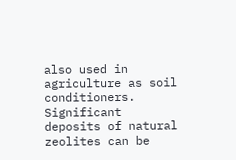also used in agriculture as soil conditioners. Significant deposits of natural zeolites can be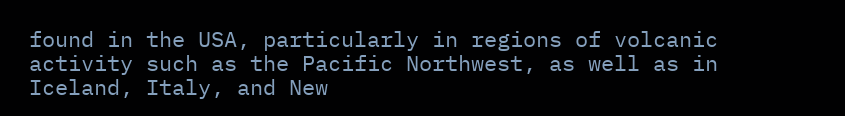found in the USA, particularly in regions of volcanic activity such as the Pacific Northwest, as well as in Iceland, Italy, and New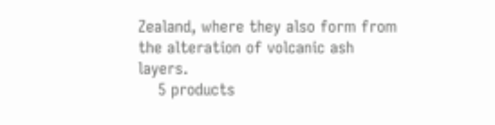Zealand, where they also form from the alteration of volcanic ash layers.
    5 products